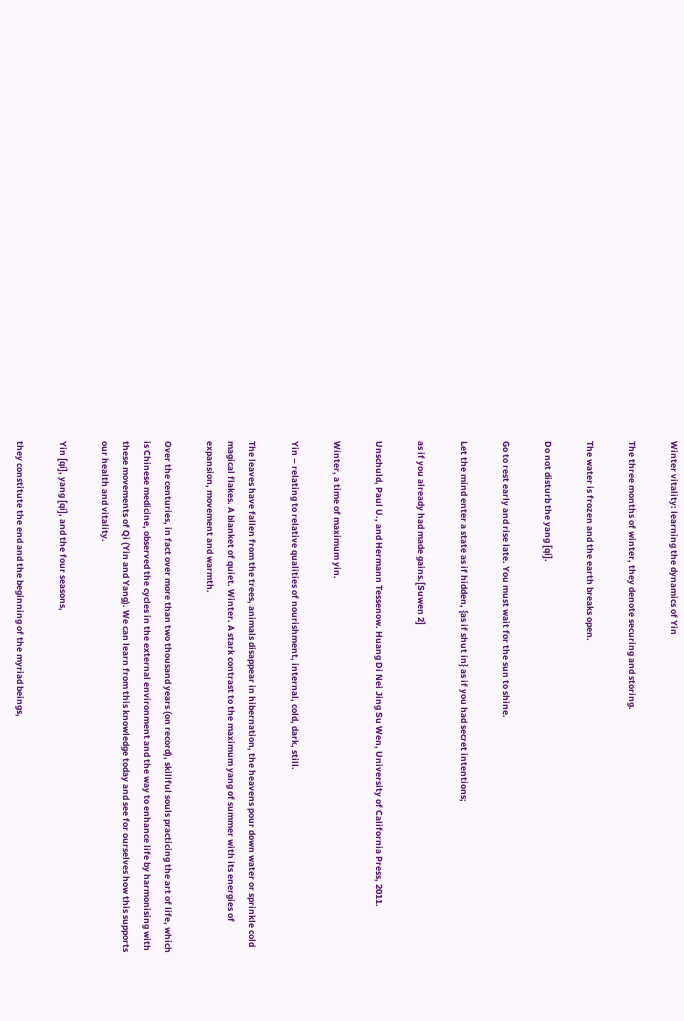Winter vitality: learning the dynamics of Yin

The three months of winter, they denote securing and storing.

The water is frozen and the earth breaks open.

Do not disturb the yang [qi].

Go to rest early and rise late. You must wait for the sun to shine.

Let the mind enter a state as if hidden, {as if shut in} as if you had secret intentions;

as if you already had made gains.[Suwen 2]

Unschuld, Paul U., and Hermann Tessenow. Huang Di Nei Jing Su Wen, University of California Press, 2011.

Winter, a time of maximum yin.

Yin – relating to relative qualities of nourishment, internal, cold, dark, still.

The leaves have fallen from the trees, animals disappear in hibernation, the heavens pour down water or sprinkle cold magical flakes. A blanket of quiet. Winter. A stark contrast to the maximum yang of summer with its energies of expansion, movement and warmth.

Over the centuries, in fact over more than two thousand years (on record), skillful souls practicing the art of life, which is Chinese medicine, observed the cycles in the external environment and the way to enhance life by harmonising with these movements of Qi (Yin and Yang). We can learn from this knowledge today and see for ourselves how this supports our health and vitality.

Yin [qi], yang [qi], and the four seasons,

they constitute the end and the beginning of the myriad beings,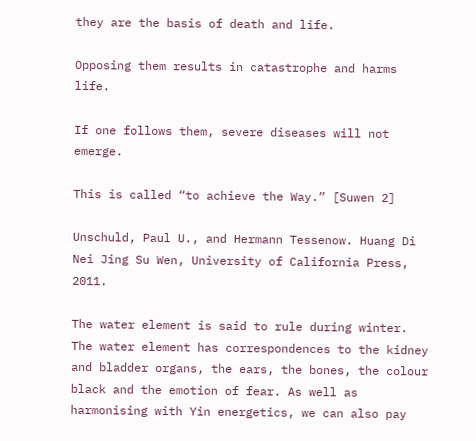they are the basis of death and life.

Opposing them results in catastrophe and harms life.

If one follows them, severe diseases will not emerge.

This is called “to achieve the Way.” [Suwen 2]

Unschuld, Paul U., and Hermann Tessenow. Huang Di Nei Jing Su Wen, University of California Press, 2011.

The water element is said to rule during winter. The water element has correspondences to the kidney and bladder organs, the ears, the bones, the colour black and the emotion of fear. As well as harmonising with Yin energetics, we can also pay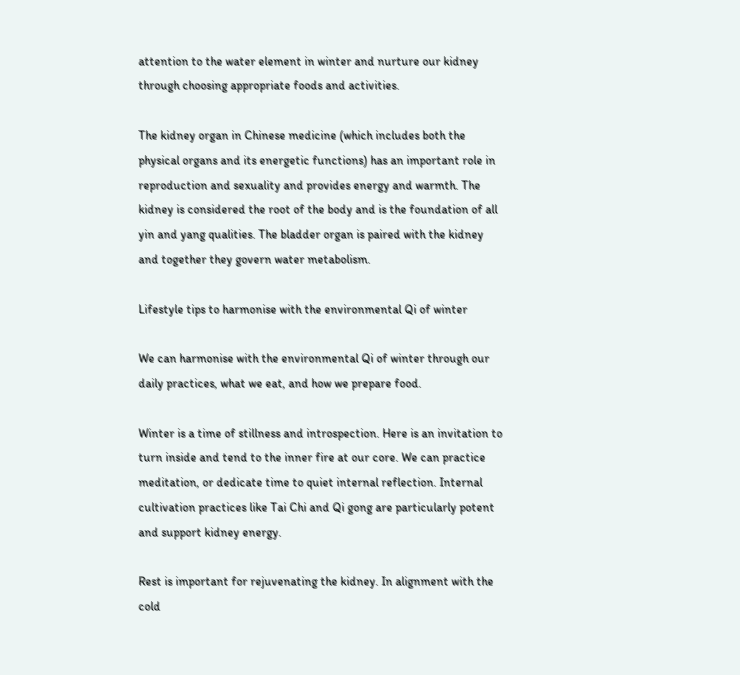attention to the water element in winter and nurture our kidney through choosing appropriate foods and activities.

The kidney organ in Chinese medicine (which includes both the physical organs and its energetic functions) has an important role in reproduction and sexuality and provides energy and warmth. The kidney is considered the root of the body and is the foundation of all yin and yang qualities. The bladder organ is paired with the kidney and together they govern water metabolism.

Lifestyle tips to harmonise with the environmental Qi of winter

We can harmonise with the environmental Qi of winter through our daily practices, what we eat, and how we prepare food.

Winter is a time of stillness and introspection. Here is an invitation to turn inside and tend to the inner fire at our core. We can practice meditation, or dedicate time to quiet internal reflection. Internal cultivation practices like Tai Chi and Qi gong are particularly potent and support kidney energy.

Rest is important for rejuvenating the kidney. In alignment with the cold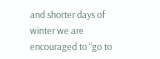and shorter days of winter we are encouraged to “go to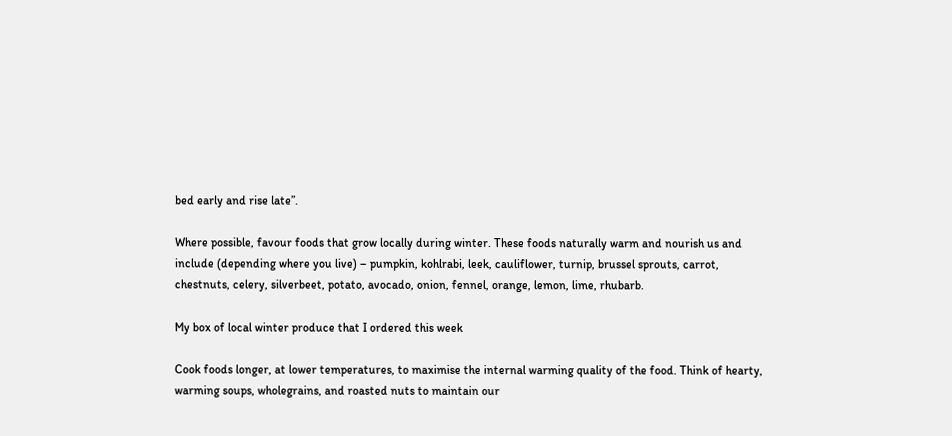bed early and rise late”.

Where possible, favour foods that grow locally during winter. These foods naturally warm and nourish us and include (depending where you live) – pumpkin, kohlrabi, leek, cauliflower, turnip, brussel sprouts, carrot, chestnuts, celery, silverbeet, potato, avocado, onion, fennel, orange, lemon, lime, rhubarb.

My box of local winter produce that I ordered this week

Cook foods longer, at lower temperatures, to maximise the internal warming quality of the food. Think of hearty, warming soups, wholegrains, and roasted nuts to maintain our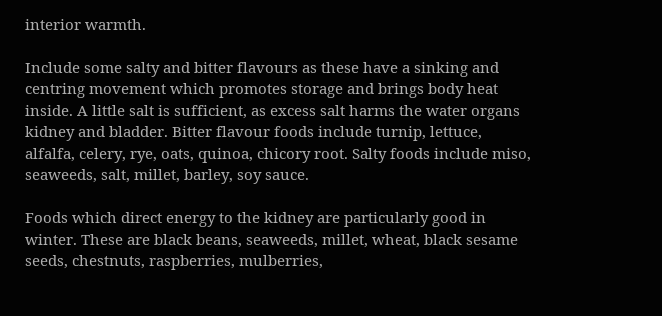interior warmth.

Include some salty and bitter flavours as these have a sinking and centring movement which promotes storage and brings body heat inside. A little salt is sufficient, as excess salt harms the water organs kidney and bladder. Bitter flavour foods include turnip, lettuce, alfalfa, celery, rye, oats, quinoa, chicory root. Salty foods include miso, seaweeds, salt, millet, barley, soy sauce.

Foods which direct energy to the kidney are particularly good in winter. These are black beans, seaweeds, millet, wheat, black sesame seeds, chestnuts, raspberries, mulberries,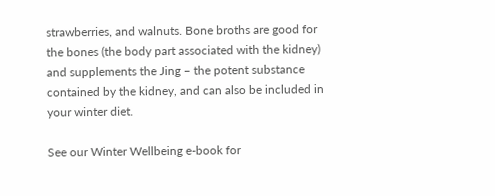strawberries, and walnuts. Bone broths are good for the bones (the body part associated with the kidney) and supplements the Jing – the potent substance contained by the kidney, and can also be included in your winter diet.

See our Winter Wellbeing e-book for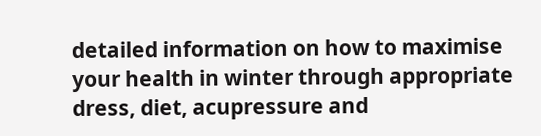detailed information on how to maximise your health in winter through appropriate dress, diet, acupressure and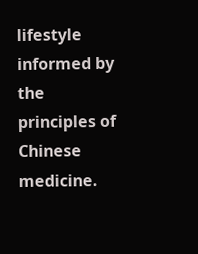lifestyle informed by the principles of Chinese medicine.